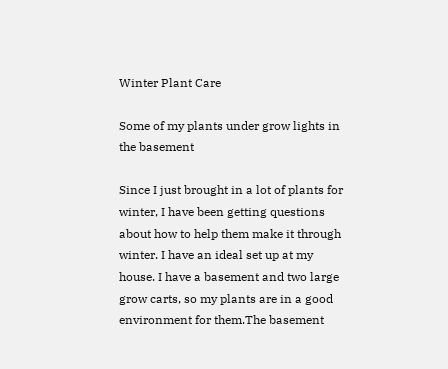Winter Plant Care

Some of my plants under grow lights in the basement

Since I just brought in a lot of plants for winter, I have been getting questions about how to help them make it through winter. I have an ideal set up at my house. I have a basement and two large grow carts, so my plants are in a good environment for them.The basement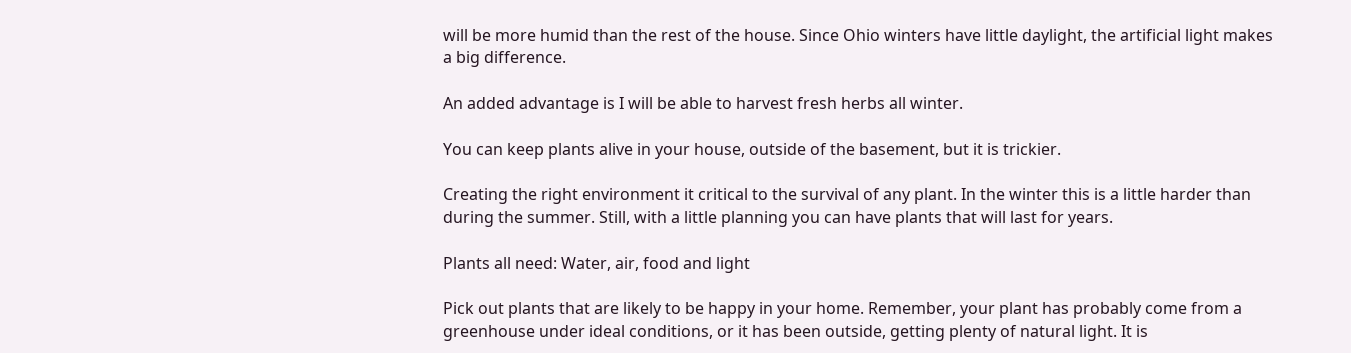will be more humid than the rest of the house. Since Ohio winters have little daylight, the artificial light makes a big difference.

An added advantage is I will be able to harvest fresh herbs all winter.

You can keep plants alive in your house, outside of the basement, but it is trickier.

Creating the right environment it critical to the survival of any plant. In the winter this is a little harder than during the summer. Still, with a little planning you can have plants that will last for years.

Plants all need: Water, air, food and light

Pick out plants that are likely to be happy in your home. Remember, your plant has probably come from a greenhouse under ideal conditions, or it has been outside, getting plenty of natural light. It is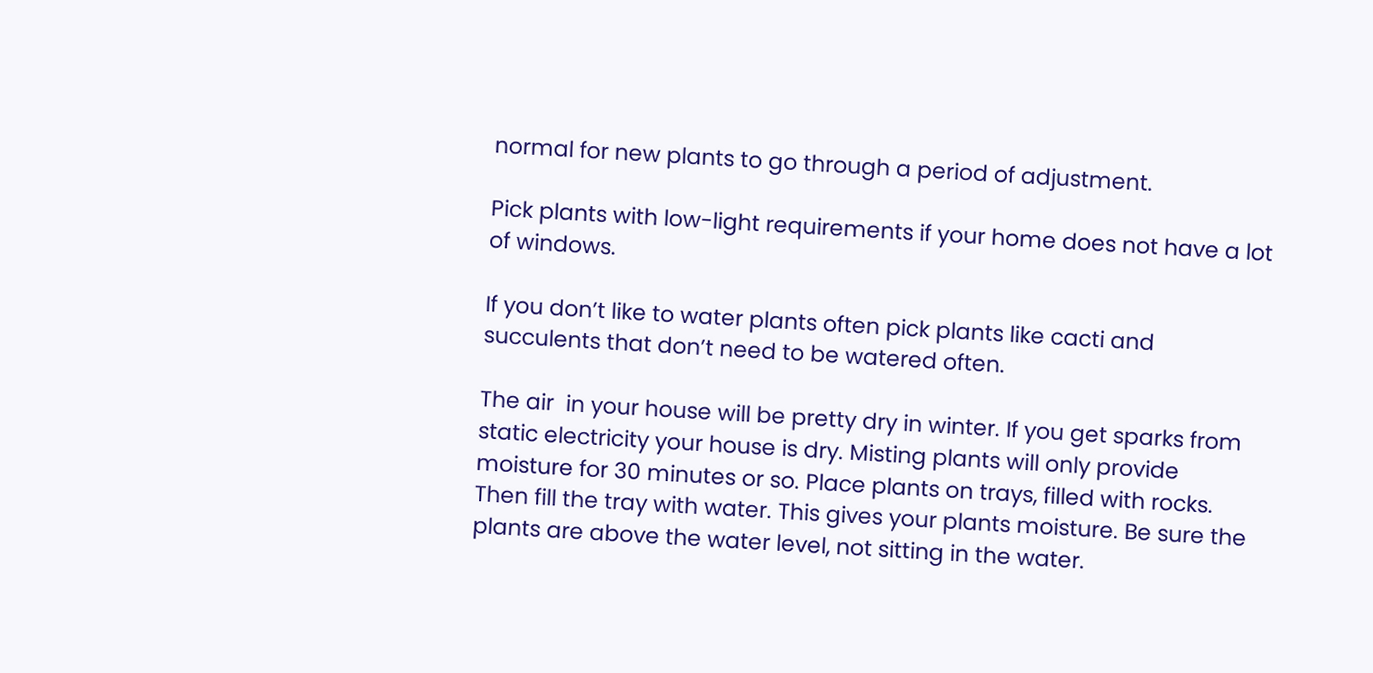normal for new plants to go through a period of adjustment.

Pick plants with low-light requirements if your home does not have a lot of windows.

If you don’t like to water plants often pick plants like cacti and succulents that don’t need to be watered often.

The air  in your house will be pretty dry in winter. If you get sparks from static electricity your house is dry. Misting plants will only provide moisture for 30 minutes or so. Place plants on trays, filled with rocks. Then fill the tray with water. This gives your plants moisture. Be sure the plants are above the water level, not sitting in the water.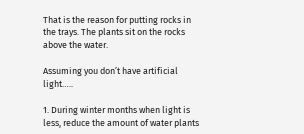That is the reason for putting rocks in the trays. The plants sit on the rocks above the water.

Assuming you don’t have artificial light…..

1. During winter months when light is less, reduce the amount of water plants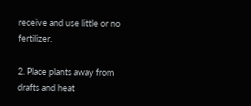receive and use little or no fertilizer.

2. Place plants away from drafts and heat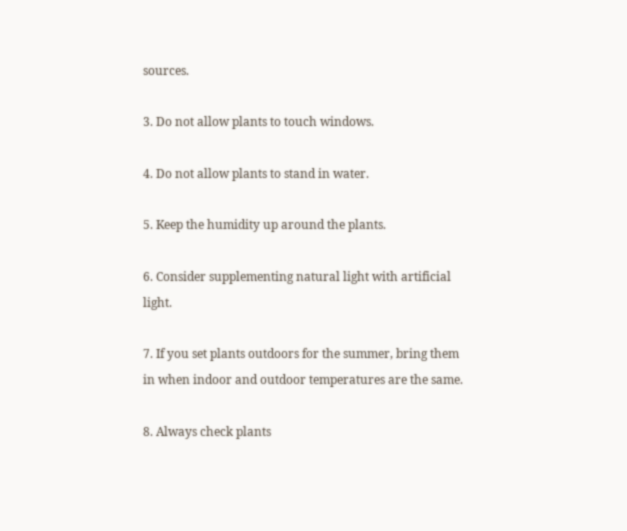sources.

3. Do not allow plants to touch windows.

4. Do not allow plants to stand in water.

5. Keep the humidity up around the plants.

6. Consider supplementing natural light with artificial light.

7. If you set plants outdoors for the summer, bring them in when indoor and outdoor temperatures are the same.

8. Always check plants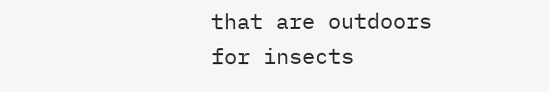that are outdoors for insects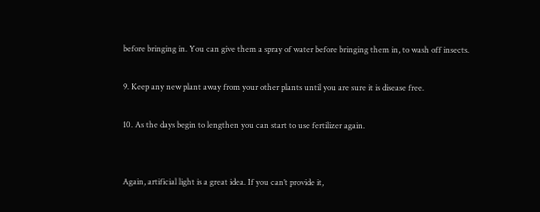before bringing in. You can give them a spray of water before bringing them in, to wash off insects.

9. Keep any new plant away from your other plants until you are sure it is disease free.

10. As the days begin to lengthen you can start to use fertilizer again.


Again, artificial light is a great idea. If you can’t provide it,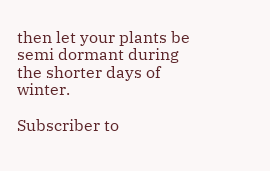then let your plants be semi dormant during the shorter days of winter.

Subscriber to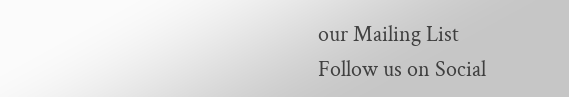our Mailing List
Follow us on Social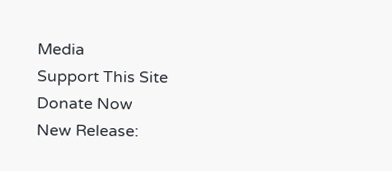Media
Support This Site
Donate Now
New Release: